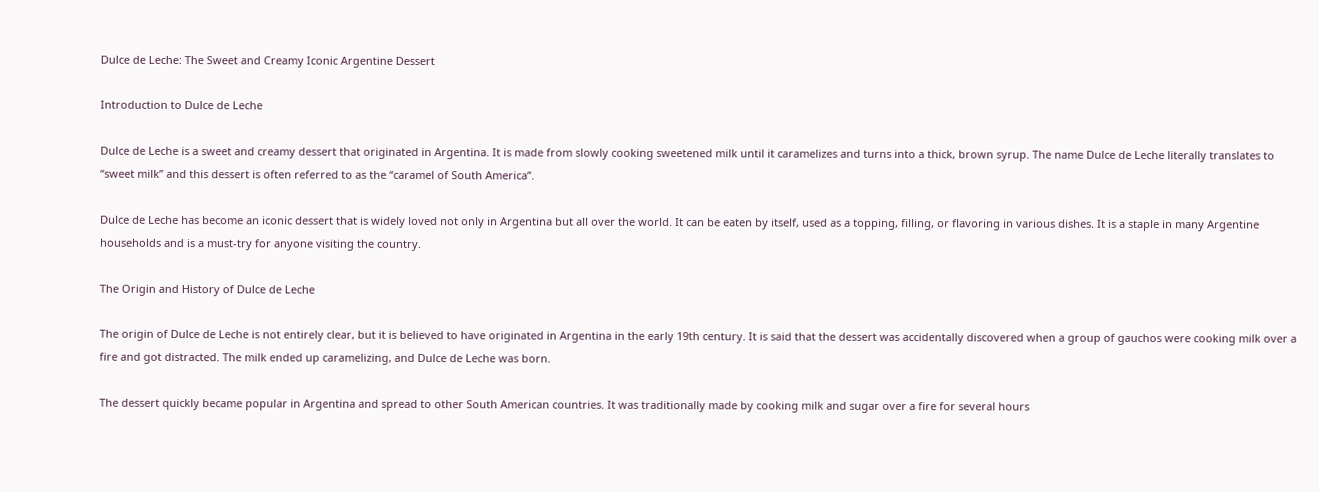Dulce de Leche: The Sweet and Creamy Iconic Argentine Dessert

Introduction to Dulce de Leche

Dulce de Leche is a sweet and creamy dessert that originated in Argentina. It is made from slowly cooking sweetened milk until it caramelizes and turns into a thick, brown syrup. The name Dulce de Leche literally translates to “sweet milk” and this dessert is often referred to as the “caramel of South America”.

Dulce de Leche has become an iconic dessert that is widely loved not only in Argentina but all over the world. It can be eaten by itself, used as a topping, filling, or flavoring in various dishes. It is a staple in many Argentine households and is a must-try for anyone visiting the country.

The Origin and History of Dulce de Leche

The origin of Dulce de Leche is not entirely clear, but it is believed to have originated in Argentina in the early 19th century. It is said that the dessert was accidentally discovered when a group of gauchos were cooking milk over a fire and got distracted. The milk ended up caramelizing, and Dulce de Leche was born.

The dessert quickly became popular in Argentina and spread to other South American countries. It was traditionally made by cooking milk and sugar over a fire for several hours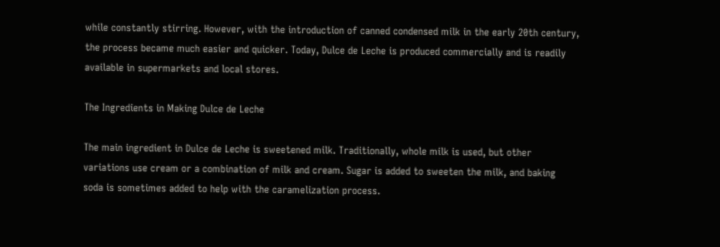while constantly stirring. However, with the introduction of canned condensed milk in the early 20th century, the process became much easier and quicker. Today, Dulce de Leche is produced commercially and is readily available in supermarkets and local stores.

The Ingredients in Making Dulce de Leche

The main ingredient in Dulce de Leche is sweetened milk. Traditionally, whole milk is used, but other variations use cream or a combination of milk and cream. Sugar is added to sweeten the milk, and baking soda is sometimes added to help with the caramelization process.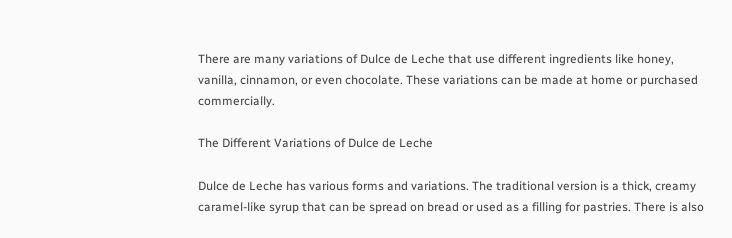There are many variations of Dulce de Leche that use different ingredients like honey, vanilla, cinnamon, or even chocolate. These variations can be made at home or purchased commercially.

The Different Variations of Dulce de Leche

Dulce de Leche has various forms and variations. The traditional version is a thick, creamy caramel-like syrup that can be spread on bread or used as a filling for pastries. There is also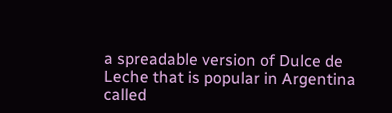a spreadable version of Dulce de Leche that is popular in Argentina called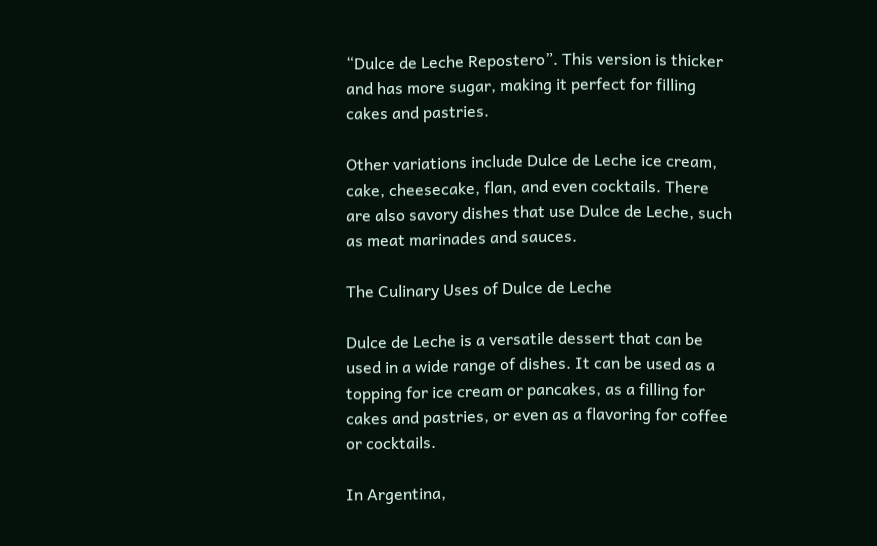“Dulce de Leche Repostero”. This version is thicker and has more sugar, making it perfect for filling cakes and pastries.

Other variations include Dulce de Leche ice cream, cake, cheesecake, flan, and even cocktails. There are also savory dishes that use Dulce de Leche, such as meat marinades and sauces.

The Culinary Uses of Dulce de Leche

Dulce de Leche is a versatile dessert that can be used in a wide range of dishes. It can be used as a topping for ice cream or pancakes, as a filling for cakes and pastries, or even as a flavoring for coffee or cocktails.

In Argentina,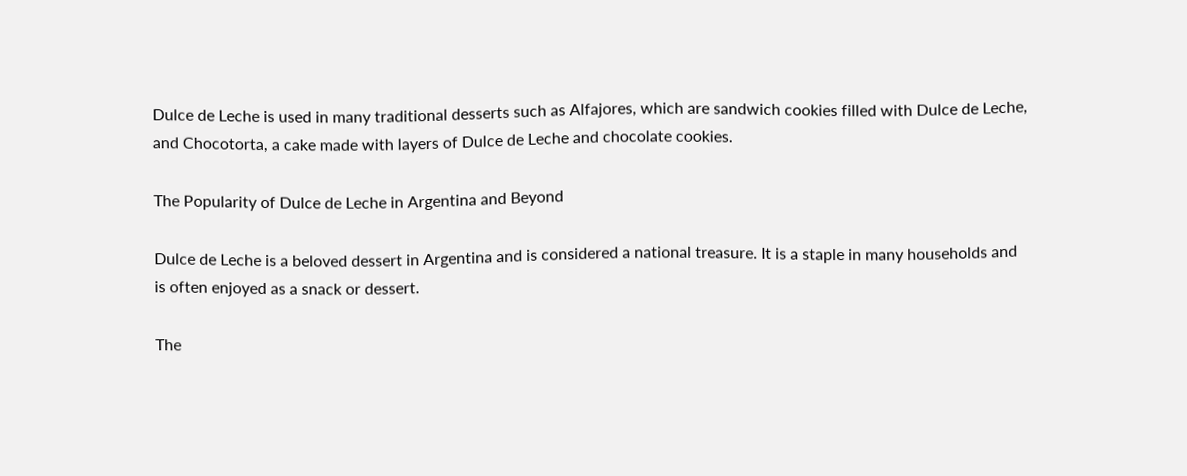Dulce de Leche is used in many traditional desserts such as Alfajores, which are sandwich cookies filled with Dulce de Leche, and Chocotorta, a cake made with layers of Dulce de Leche and chocolate cookies.

The Popularity of Dulce de Leche in Argentina and Beyond

Dulce de Leche is a beloved dessert in Argentina and is considered a national treasure. It is a staple in many households and is often enjoyed as a snack or dessert.

The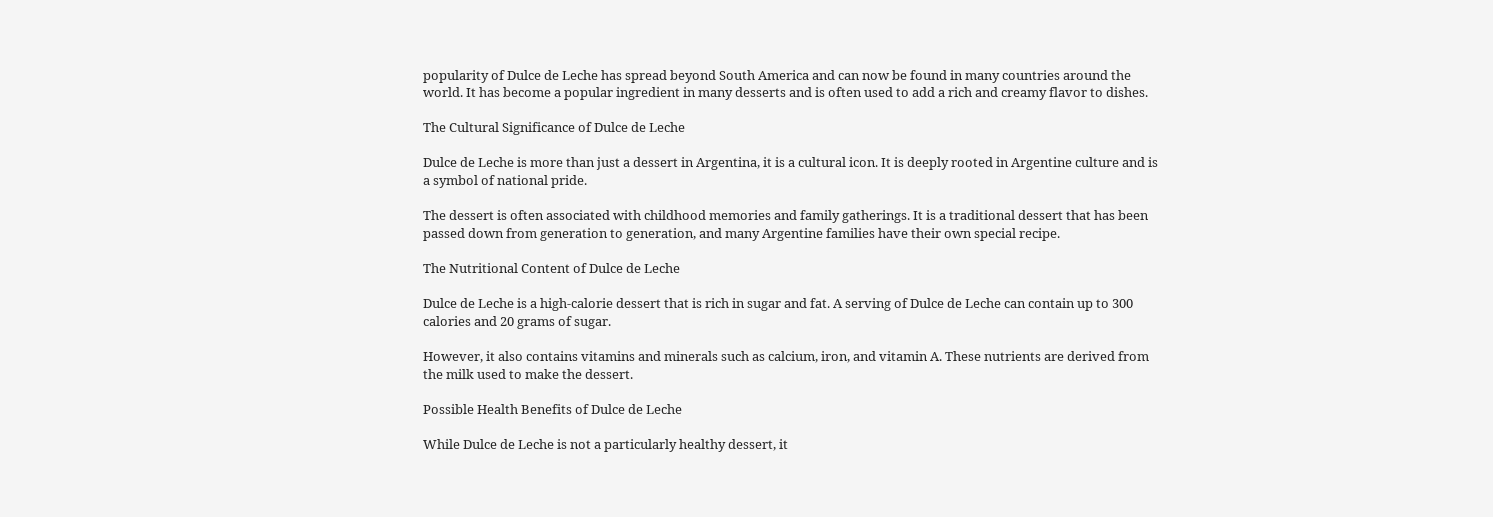popularity of Dulce de Leche has spread beyond South America and can now be found in many countries around the world. It has become a popular ingredient in many desserts and is often used to add a rich and creamy flavor to dishes.

The Cultural Significance of Dulce de Leche

Dulce de Leche is more than just a dessert in Argentina, it is a cultural icon. It is deeply rooted in Argentine culture and is a symbol of national pride.

The dessert is often associated with childhood memories and family gatherings. It is a traditional dessert that has been passed down from generation to generation, and many Argentine families have their own special recipe.

The Nutritional Content of Dulce de Leche

Dulce de Leche is a high-calorie dessert that is rich in sugar and fat. A serving of Dulce de Leche can contain up to 300 calories and 20 grams of sugar.

However, it also contains vitamins and minerals such as calcium, iron, and vitamin A. These nutrients are derived from the milk used to make the dessert.

Possible Health Benefits of Dulce de Leche

While Dulce de Leche is not a particularly healthy dessert, it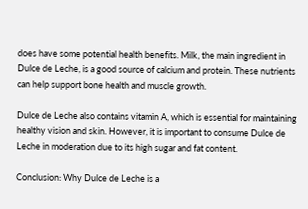does have some potential health benefits. Milk, the main ingredient in Dulce de Leche, is a good source of calcium and protein. These nutrients can help support bone health and muscle growth.

Dulce de Leche also contains vitamin A, which is essential for maintaining healthy vision and skin. However, it is important to consume Dulce de Leche in moderation due to its high sugar and fat content.

Conclusion: Why Dulce de Leche is a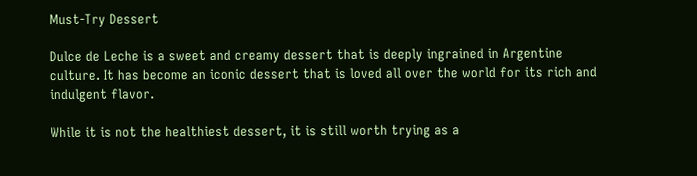Must-Try Dessert

Dulce de Leche is a sweet and creamy dessert that is deeply ingrained in Argentine culture. It has become an iconic dessert that is loved all over the world for its rich and indulgent flavor.

While it is not the healthiest dessert, it is still worth trying as a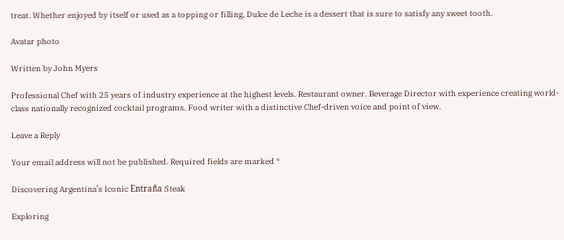treat. Whether enjoyed by itself or used as a topping or filling, Dulce de Leche is a dessert that is sure to satisfy any sweet tooth.

Avatar photo

Written by John Myers

Professional Chef with 25 years of industry experience at the highest levels. Restaurant owner. Beverage Director with experience creating world-class nationally recognized cocktail programs. Food writer with a distinctive Chef-driven voice and point of view.

Leave a Reply

Your email address will not be published. Required fields are marked *

Discovering Argentina’s Iconic Entraña Steak

Exploring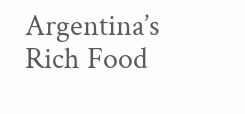Argentina’s Rich Food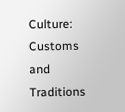Culture: Customs and Traditions